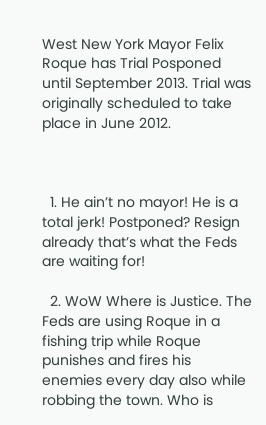West New York Mayor Felix Roque has Trial Posponed until September 2013. Trial was originally scheduled to take place in June 2012.



  1. He ain’t no mayor! He is a total jerk! Postponed? Resign already that’s what the Feds are waiting for!

  2. WoW Where is Justice. The Feds are using Roque in a fishing trip while Roque punishes and fires his enemies every day also while robbing the town. Who is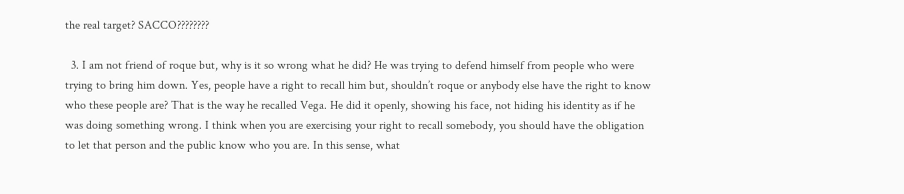the real target? SACCO????????

  3. I am not friend of roque but, why is it so wrong what he did? He was trying to defend himself from people who were trying to bring him down. Yes, people have a right to recall him but, shouldn’t roque or anybody else have the right to know who these people are? That is the way he recalled Vega. He did it openly, showing his face, not hiding his identity as if he was doing something wrong. I think when you are exercising your right to recall somebody, you should have the obligation to let that person and the public know who you are. In this sense, what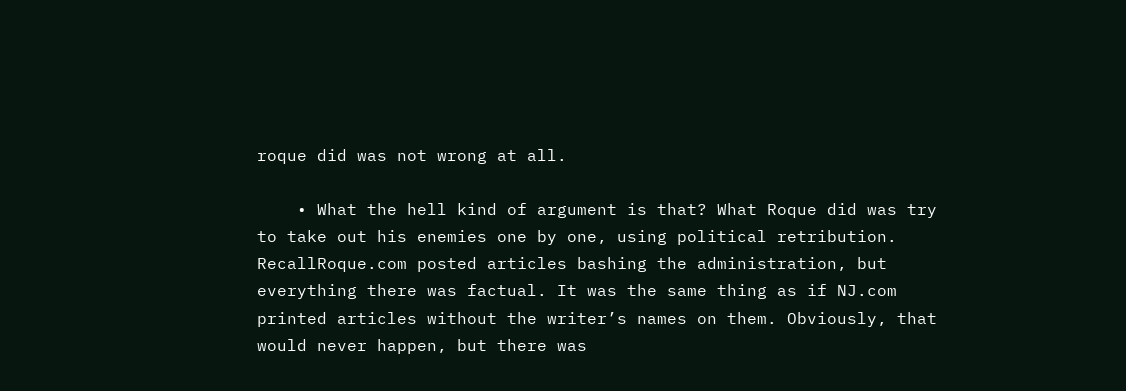roque did was not wrong at all.

    • What the hell kind of argument is that? What Roque did was try to take out his enemies one by one, using political retribution. RecallRoque.com posted articles bashing the administration, but everything there was factual. It was the same thing as if NJ.com printed articles without the writer’s names on them. Obviously, that would never happen, but there was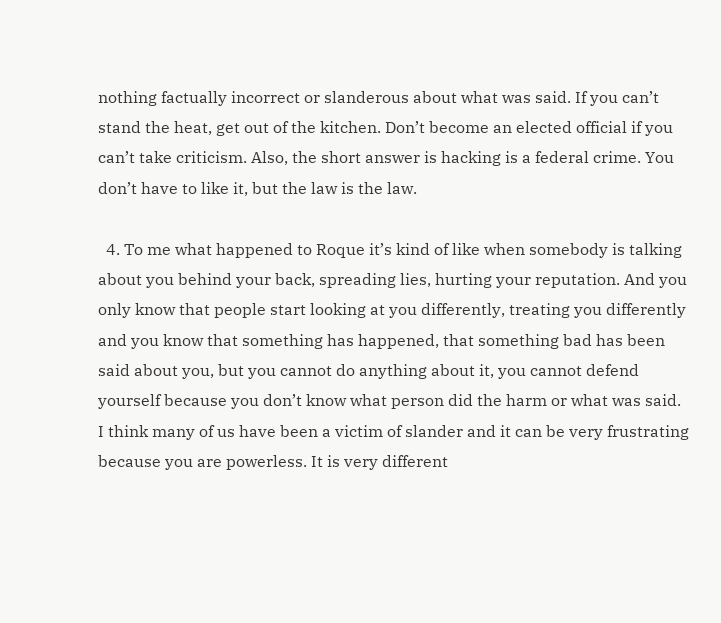nothing factually incorrect or slanderous about what was said. If you can’t stand the heat, get out of the kitchen. Don’t become an elected official if you can’t take criticism. Also, the short answer is hacking is a federal crime. You don’t have to like it, but the law is the law.

  4. To me what happened to Roque it’s kind of like when somebody is talking about you behind your back, spreading lies, hurting your reputation. And you only know that people start looking at you differently, treating you differently and you know that something has happened, that something bad has been said about you, but you cannot do anything about it, you cannot defend yourself because you don’t know what person did the harm or what was said. I think many of us have been a victim of slander and it can be very frustrating because you are powerless. It is very different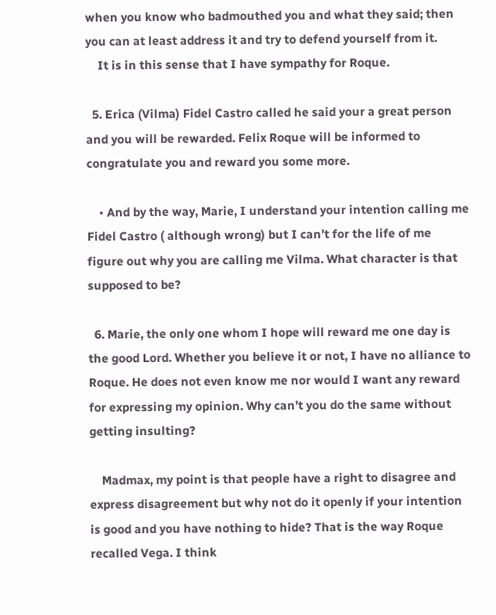when you know who badmouthed you and what they said; then you can at least address it and try to defend yourself from it.
    It is in this sense that I have sympathy for Roque.

  5. Erica (Vilma) Fidel Castro called he said your a great person and you will be rewarded. Felix Roque will be informed to congratulate you and reward you some more.

    • And by the way, Marie, I understand your intention calling me Fidel Castro ( although wrong) but I can’t for the life of me figure out why you are calling me Vilma. What character is that supposed to be?

  6. Marie, the only one whom I hope will reward me one day is the good Lord. Whether you believe it or not, I have no alliance to Roque. He does not even know me nor would I want any reward for expressing my opinion. Why can’t you do the same without getting insulting?

    Madmax, my point is that people have a right to disagree and express disagreement but why not do it openly if your intention is good and you have nothing to hide? That is the way Roque recalled Vega. I think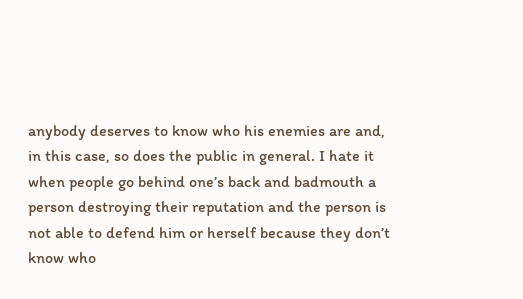anybody deserves to know who his enemies are and, in this case, so does the public in general. I hate it when people go behind one’s back and badmouth a person destroying their reputation and the person is not able to defend him or herself because they don’t know who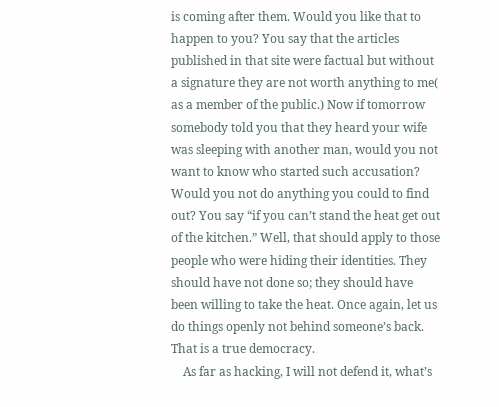is coming after them. Would you like that to happen to you? You say that the articles published in that site were factual but without a signature they are not worth anything to me( as a member of the public.) Now if tomorrow somebody told you that they heard your wife was sleeping with another man, would you not want to know who started such accusation? Would you not do anything you could to find out? You say “if you can’t stand the heat get out of the kitchen.” Well, that should apply to those people who were hiding their identities. They should have not done so; they should have been willing to take the heat. Once again, let us do things openly not behind someone’s back. That is a true democracy.
    As far as hacking, I will not defend it, what’s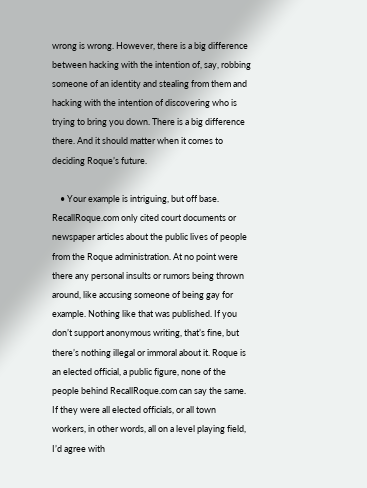wrong is wrong. However, there is a big difference between hacking with the intention of, say, robbing someone of an identity and stealing from them and hacking with the intention of discovering who is trying to bring you down. There is a big difference there. And it should matter when it comes to deciding Roque’s future.

    • Your example is intriguing, but off base. RecallRoque.com only cited court documents or newspaper articles about the public lives of people from the Roque administration. At no point were there any personal insults or rumors being thrown around, like accusing someone of being gay for example. Nothing like that was published. If you don’t support anonymous writing, that’s fine, but there’s nothing illegal or immoral about it. Roque is an elected official, a public figure, none of the people behind RecallRoque.com can say the same. If they were all elected officials, or all town workers, in other words, all on a level playing field, I’d agree with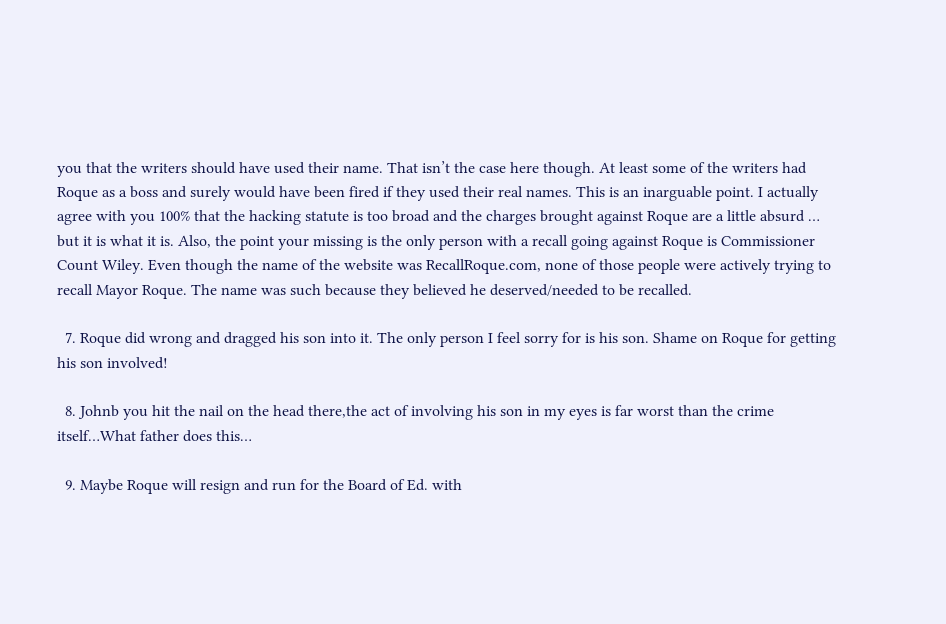you that the writers should have used their name. That isn’t the case here though. At least some of the writers had Roque as a boss and surely would have been fired if they used their real names. This is an inarguable point. I actually agree with you 100% that the hacking statute is too broad and the charges brought against Roque are a little absurd … but it is what it is. Also, the point your missing is the only person with a recall going against Roque is Commissioner Count Wiley. Even though the name of the website was RecallRoque.com, none of those people were actively trying to recall Mayor Roque. The name was such because they believed he deserved/needed to be recalled.

  7. Roque did wrong and dragged his son into it. The only person I feel sorry for is his son. Shame on Roque for getting his son involved!

  8. Johnb you hit the nail on the head there,the act of involving his son in my eyes is far worst than the crime itself…What father does this…

  9. Maybe Roque will resign and run for the Board of Ed. with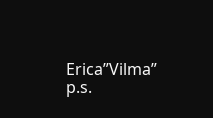Erica”Vilma” p.s.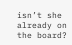isn’t she already on the board?